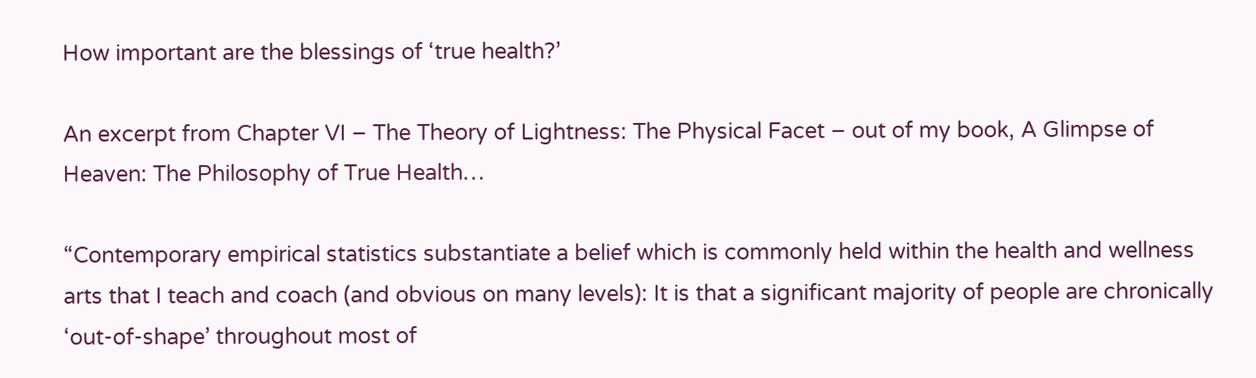How important are the blessings of ‘true health?’

An excerpt from Chapter VI – The Theory of Lightness: The Physical Facet – out of my book, A Glimpse of Heaven: The Philosophy of True Health…

“Contemporary empirical statistics substantiate a belief which is commonly held within the health and wellness arts that I teach and coach (and obvious on many levels): It is that a significant majority of people are chronically ‘out-of-shape’ throughout most of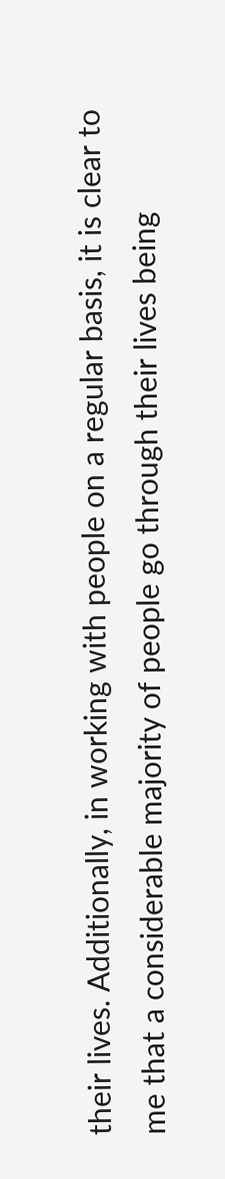their lives. Additionally, in working with people on a regular basis, it is clear to me that a considerable majority of people go through their lives being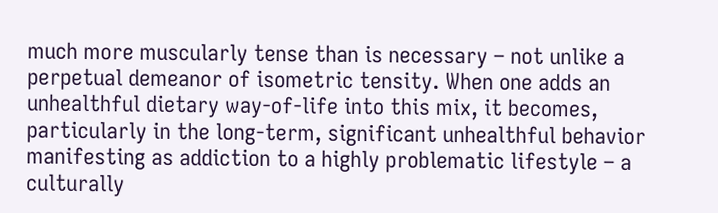much more muscularly tense than is necessary – not unlike a perpetual demeanor of isometric tensity. When one adds an unhealthful dietary way-of-life into this mix, it becomes, particularly in the long-term, significant unhealthful behavior manifesting as addiction to a highly problematic lifestyle – a culturally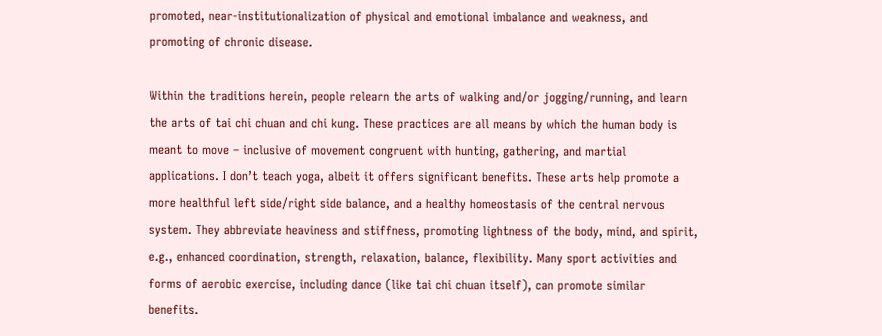promoted, near-institutionalization of physical and emotional imbalance and weakness, and promoting of chronic disease.

Within the traditions herein, people relearn the arts of walking and/or jogging/running, and learn the arts of tai chi chuan and chi kung. These practices are all means by which the human body is meant to move – inclusive of movement congruent with hunting, gathering, and martial applications. I don’t teach yoga, albeit it offers significant benefits. These arts help promote a more healthful left side/right side balance, and a healthy homeostasis of the central nervous system. They abbreviate heaviness and stiffness, promoting lightness of the body, mind, and spirit, e.g., enhanced coordination, strength, relaxation, balance, flexibility. Many sport activities and forms of aerobic exercise, including dance (like tai chi chuan itself), can promote similar benefits.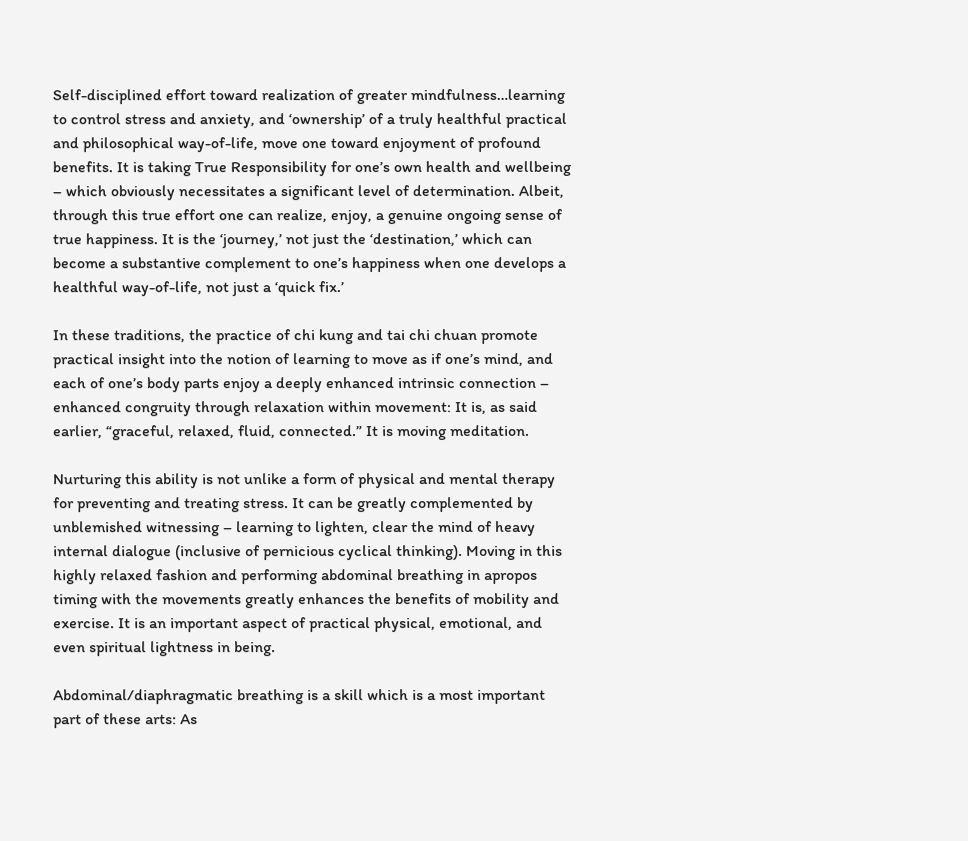Self-disciplined effort toward realization of greater mindfulness…learning to control stress and anxiety, and ‘ownership’ of a truly healthful practical and philosophical way-of-life, move one toward enjoyment of profound benefits. It is taking True Responsibility for one’s own health and wellbeing – which obviously necessitates a significant level of determination. Albeit, through this true effort one can realize, enjoy, a genuine ongoing sense of true happiness. It is the ‘journey,’ not just the ‘destination,’ which can become a substantive complement to one’s happiness when one develops a healthful way-of-life, not just a ‘quick fix.’

In these traditions, the practice of chi kung and tai chi chuan promote practical insight into the notion of learning to move as if one’s mind, and each of one’s body parts enjoy a deeply enhanced intrinsic connection – enhanced congruity through relaxation within movement: It is, as said earlier, “graceful, relaxed, fluid, connected.” It is moving meditation.

Nurturing this ability is not unlike a form of physical and mental therapy for preventing and treating stress. It can be greatly complemented by unblemished witnessing – learning to lighten, clear the mind of heavy internal dialogue (inclusive of pernicious cyclical thinking). Moving in this highly relaxed fashion and performing abdominal breathing in apropos timing with the movements greatly enhances the benefits of mobility and exercise. It is an important aspect of practical physical, emotional, and even spiritual lightness in being.

Abdominal/diaphragmatic breathing is a skill which is a most important part of these arts: As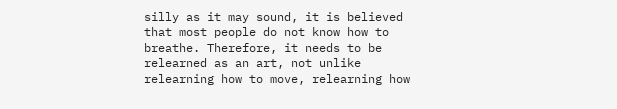silly as it may sound, it is believed that most people do not know how to breathe. Therefore, it needs to be relearned as an art, not unlike relearning how to move, relearning how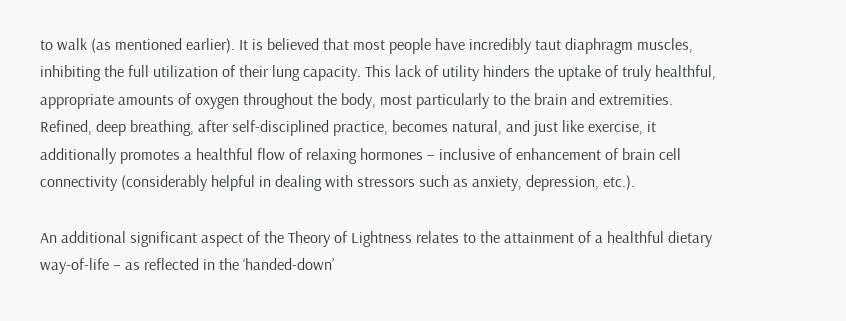to walk (as mentioned earlier). It is believed that most people have incredibly taut diaphragm muscles, inhibiting the full utilization of their lung capacity. This lack of utility hinders the uptake of truly healthful, appropriate amounts of oxygen throughout the body, most particularly to the brain and extremities. Refined, deep breathing, after self-disciplined practice, becomes natural, and just like exercise, it additionally promotes a healthful flow of relaxing hormones – inclusive of enhancement of brain cell connectivity (considerably helpful in dealing with stressors such as anxiety, depression, etc.).

An additional significant aspect of the Theory of Lightness relates to the attainment of a healthful dietary way-of-life – as reflected in the ‘handed-down’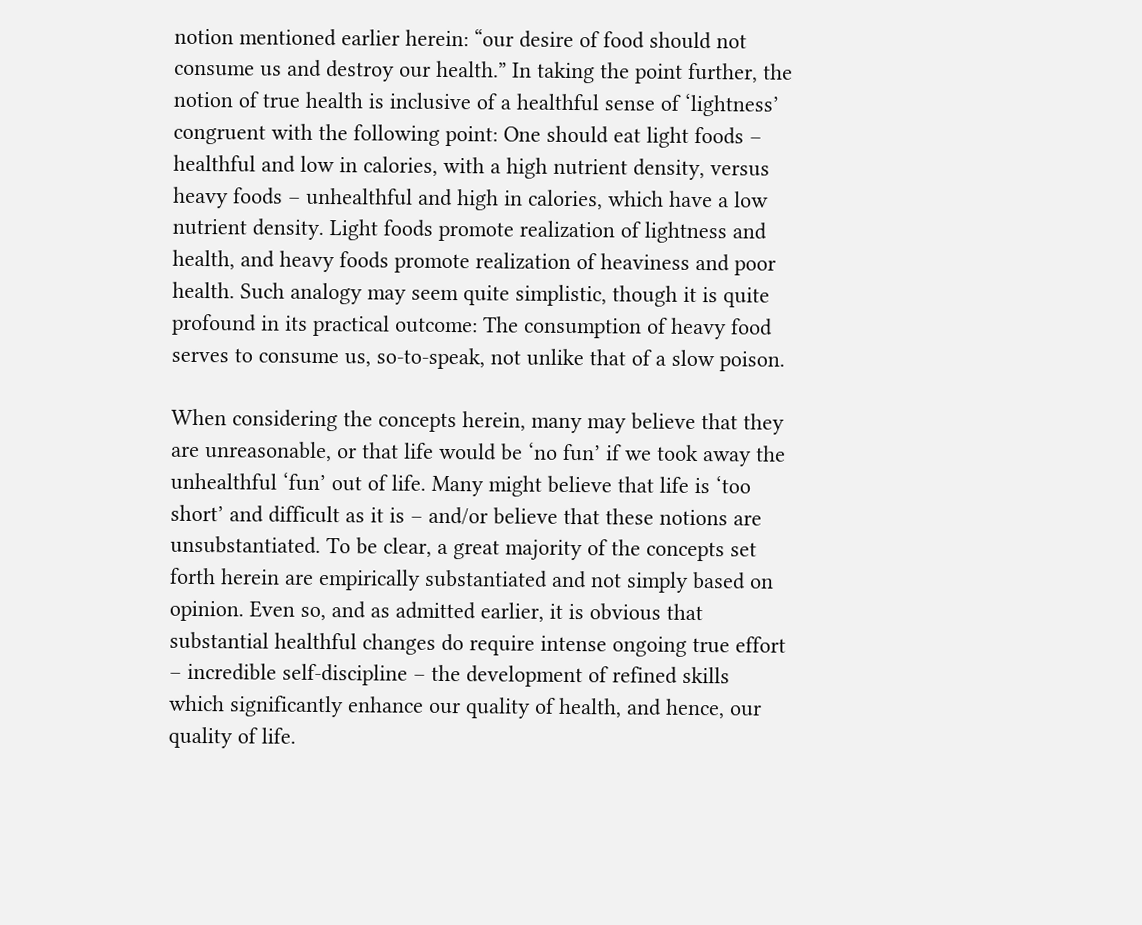notion mentioned earlier herein: “our desire of food should not consume us and destroy our health.” In taking the point further, the notion of true health is inclusive of a healthful sense of ‘lightness’ congruent with the following point: One should eat light foods – healthful and low in calories, with a high nutrient density, versus heavy foods – unhealthful and high in calories, which have a low nutrient density. Light foods promote realization of lightness and health, and heavy foods promote realization of heaviness and poor health. Such analogy may seem quite simplistic, though it is quite profound in its practical outcome: The consumption of heavy food serves to consume us, so-to-speak, not unlike that of a slow poison.

When considering the concepts herein, many may believe that they are unreasonable, or that life would be ‘no fun’ if we took away the unhealthful ‘fun’ out of life. Many might believe that life is ‘too short’ and difficult as it is – and/or believe that these notions are unsubstantiated. To be clear, a great majority of the concepts set forth herein are empirically substantiated and not simply based on opinion. Even so, and as admitted earlier, it is obvious that substantial healthful changes do require intense ongoing true effort – incredible self-discipline – the development of refined skills which significantly enhance our quality of health, and hence, our quality of life.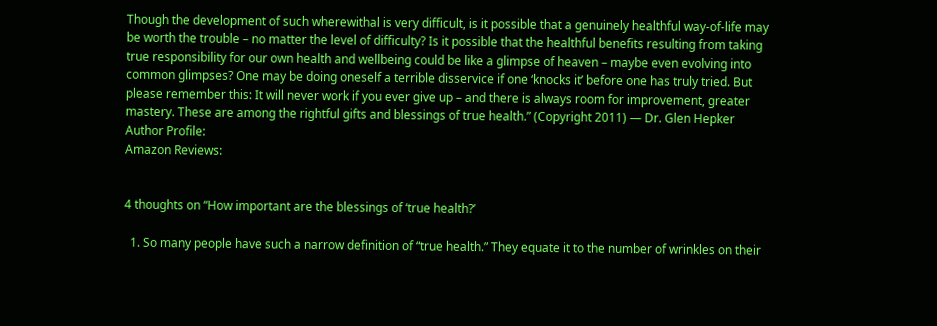Though the development of such wherewithal is very difficult, is it possible that a genuinely healthful way-of-life may be worth the trouble – no matter the level of difficulty? Is it possible that the healthful benefits resulting from taking true responsibility for our own health and wellbeing could be like a glimpse of heaven – maybe even evolving into common glimpses? One may be doing oneself a terrible disservice if one ‘knocks it’ before one has truly tried. But please remember this: It will never work if you ever give up – and there is always room for improvement, greater mastery. These are among the rightful gifts and blessings of true health.” (Copyright 2011) — Dr. Glen Hepker
Author Profile:
Amazon Reviews:


4 thoughts on “How important are the blessings of ‘true health?’

  1. So many people have such a narrow definition of “true health.” They equate it to the number of wrinkles on their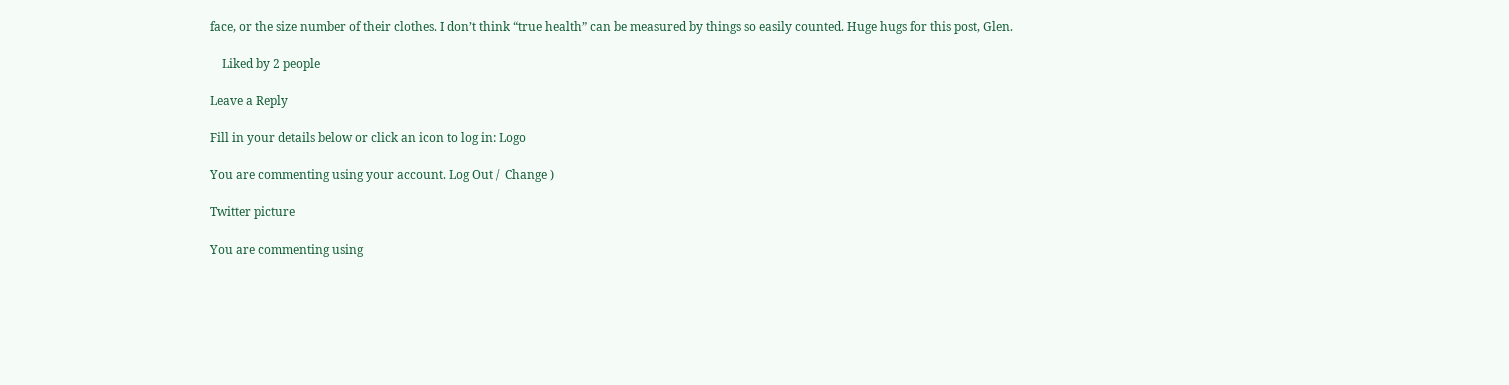face, or the size number of their clothes. I don’t think “true health” can be measured by things so easily counted. Huge hugs for this post, Glen.

    Liked by 2 people

Leave a Reply

Fill in your details below or click an icon to log in: Logo

You are commenting using your account. Log Out /  Change )

Twitter picture

You are commenting using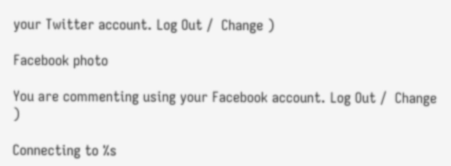your Twitter account. Log Out /  Change )

Facebook photo

You are commenting using your Facebook account. Log Out /  Change )

Connecting to %s